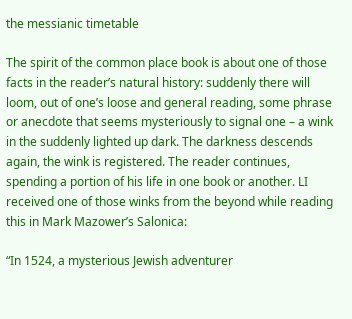the messianic timetable

The spirit of the common place book is about one of those facts in the reader’s natural history: suddenly there will loom, out of one’s loose and general reading, some phrase or anecdote that seems mysteriously to signal one – a wink in the suddenly lighted up dark. The darkness descends again, the wink is registered. The reader continues, spending a portion of his life in one book or another. LI received one of those winks from the beyond while reading this in Mark Mazower’s Salonica:

“In 1524, a mysterious Jewish adventurer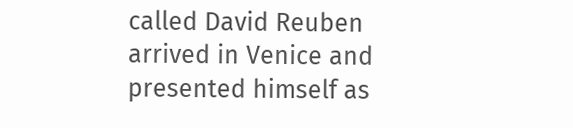called David Reuben arrived in Venice and presented himself as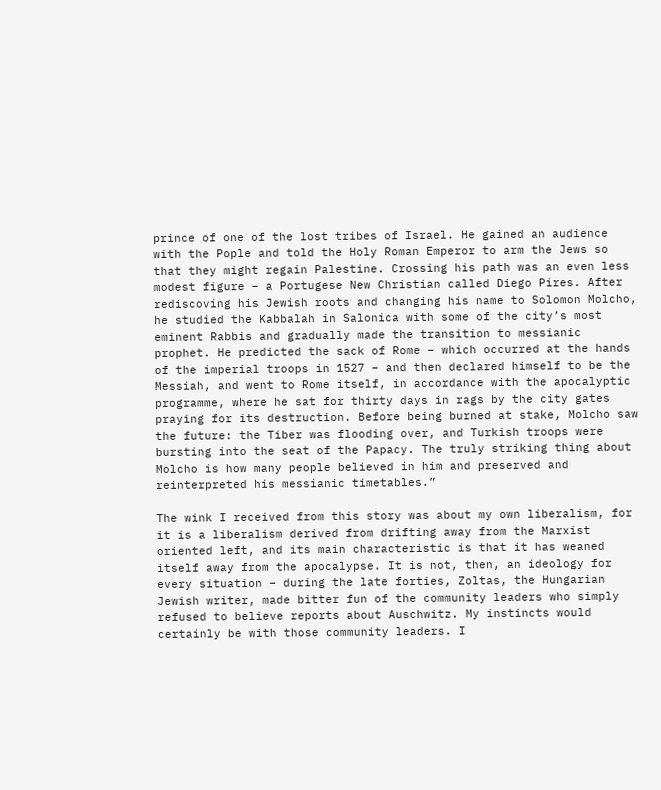prince of one of the lost tribes of Israel. He gained an audience with the Pople and told the Holy Roman Emperor to arm the Jews so that they might regain Palestine. Crossing his path was an even less modest figure – a Portugese New Christian called Diego Pires. After rediscoving his Jewish roots and changing his name to Solomon Molcho, he studied the Kabbalah in Salonica with some of the city’s most eminent Rabbis and gradually made the transition to messianic prophet. He predicted the sack of Rome – which occurred at the hands of the imperial troops in 1527 – and then declared himself to be the Messiah, and went to Rome itself, in accordance with the apocalyptic programme, where he sat for thirty days in rags by the city gates praying for its destruction. Before being burned at stake, Molcho saw the future: the Tiber was flooding over, and Turkish troops were bursting into the seat of the Papacy. The truly striking thing about Molcho is how many people believed in him and preserved and reinterpreted his messianic timetables.”

The wink I received from this story was about my own liberalism, for it is a liberalism derived from drifting away from the Marxist oriented left, and its main characteristic is that it has weaned itself away from the apocalypse. It is not, then, an ideology for every situation – during the late forties, Zoltas, the Hungarian Jewish writer, made bitter fun of the community leaders who simply refused to believe reports about Auschwitz. My instincts would certainly be with those community leaders. I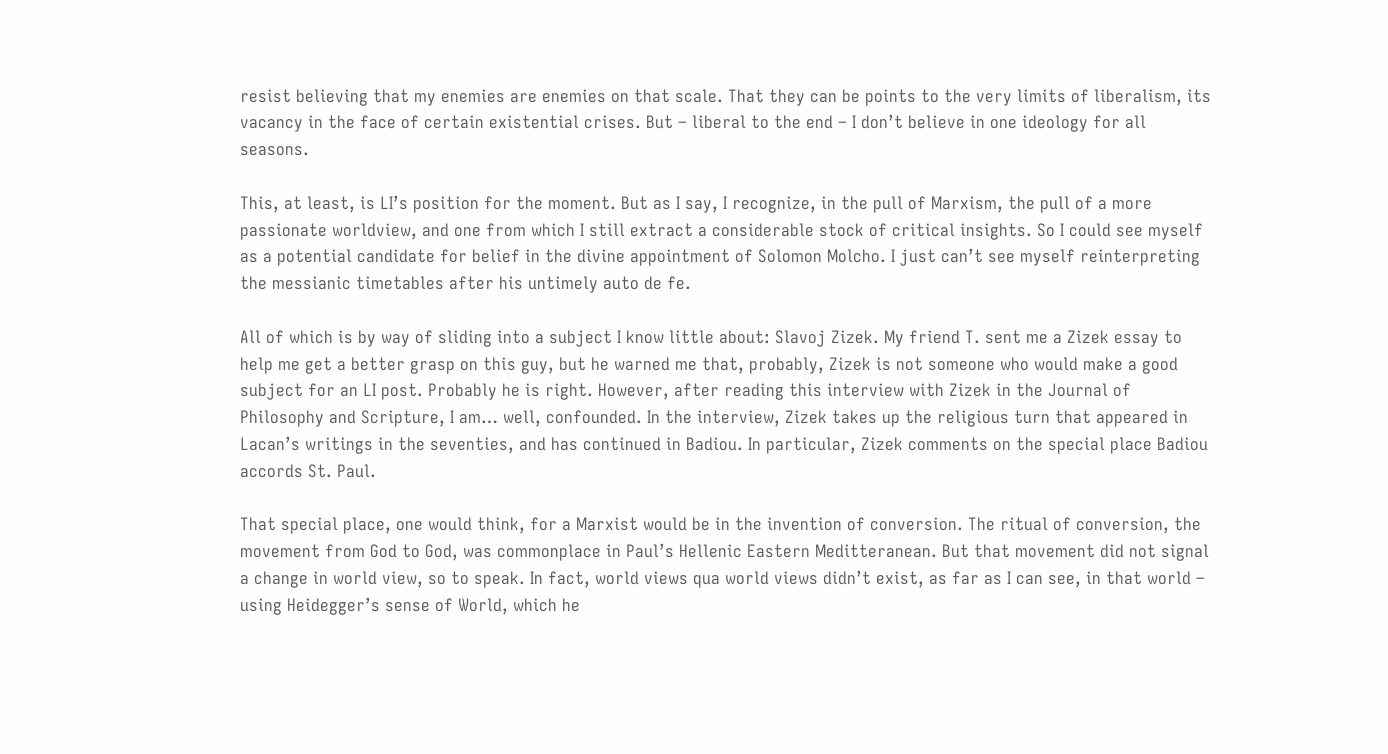resist believing that my enemies are enemies on that scale. That they can be points to the very limits of liberalism, its vacancy in the face of certain existential crises. But – liberal to the end – I don’t believe in one ideology for all seasons.

This, at least, is LI’s position for the moment. But as I say, I recognize, in the pull of Marxism, the pull of a more passionate worldview, and one from which I still extract a considerable stock of critical insights. So I could see myself as a potential candidate for belief in the divine appointment of Solomon Molcho. I just can’t see myself reinterpreting the messianic timetables after his untimely auto de fe.

All of which is by way of sliding into a subject I know little about: Slavoj Zizek. My friend T. sent me a Zizek essay to help me get a better grasp on this guy, but he warned me that, probably, Zizek is not someone who would make a good subject for an LI post. Probably he is right. However, after reading this interview with Zizek in the Journal of Philosophy and Scripture, I am… well, confounded. In the interview, Zizek takes up the religious turn that appeared in Lacan’s writings in the seventies, and has continued in Badiou. In particular, Zizek comments on the special place Badiou accords St. Paul.

That special place, one would think, for a Marxist would be in the invention of conversion. The ritual of conversion, the movement from God to God, was commonplace in Paul’s Hellenic Eastern Meditteranean. But that movement did not signal a change in world view, so to speak. In fact, world views qua world views didn’t exist, as far as I can see, in that world – using Heidegger’s sense of World, which he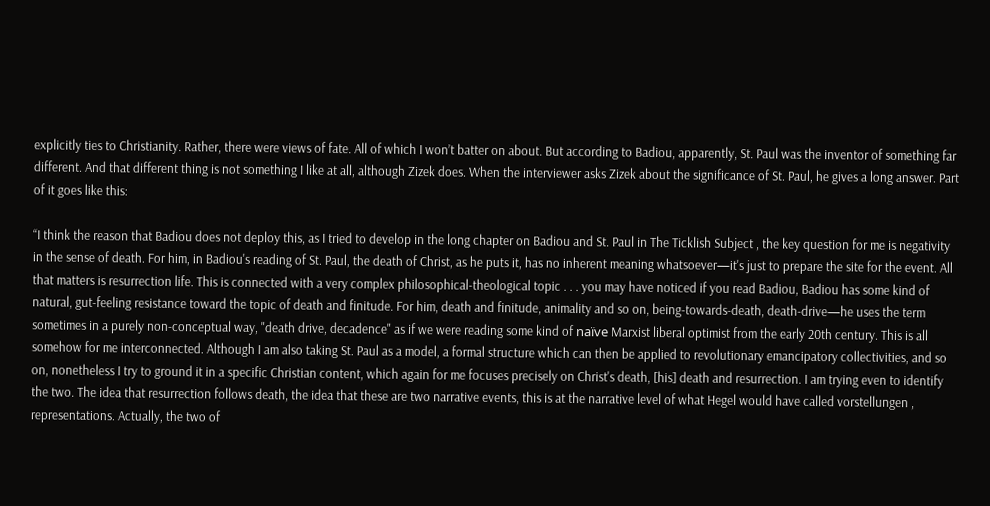explicitly ties to Christianity. Rather, there were views of fate. All of which I won’t batter on about. But according to Badiou, apparently, St. Paul was the inventor of something far different. And that different thing is not something I like at all, although Zizek does. When the interviewer asks Zizek about the significance of St. Paul, he gives a long answer. Part of it goes like this:

“I think the reason that Badiou does not deploy this, as I tried to develop in the long chapter on Badiou and St. Paul in The Ticklish Subject , the key question for me is negativity in the sense of death. For him, in Badiou's reading of St. Paul, the death of Christ, as he puts it, has no inherent meaning whatsoever—it's just to prepare the site for the event. All that matters is resurrection life. This is connected with a very complex philosophical-theological topic . . . you may have noticed if you read Badiou, Badiou has some kind of natural, gut-feeling resistance toward the topic of death and finitude. For him, death and finitude, animality and so on, being-towards-death, death-drive—he uses the term sometimes in a purely non-conceptual way, "death drive, decadence" as if we were reading some kind of naïve Marxist liberal optimist from the early 20th century. This is all somehow for me interconnected. Although I am also taking St. Paul as a model, a formal structure which can then be applied to revolutionary emancipatory collectivities, and so on, nonetheless I try to ground it in a specific Christian content, which again for me focuses precisely on Christ's death, [his] death and resurrection. I am trying even to identify the two. The idea that resurrection follows death, the idea that these are two narrative events, this is at the narrative level of what Hegel would have called vorstellungen , representations. Actually, the two of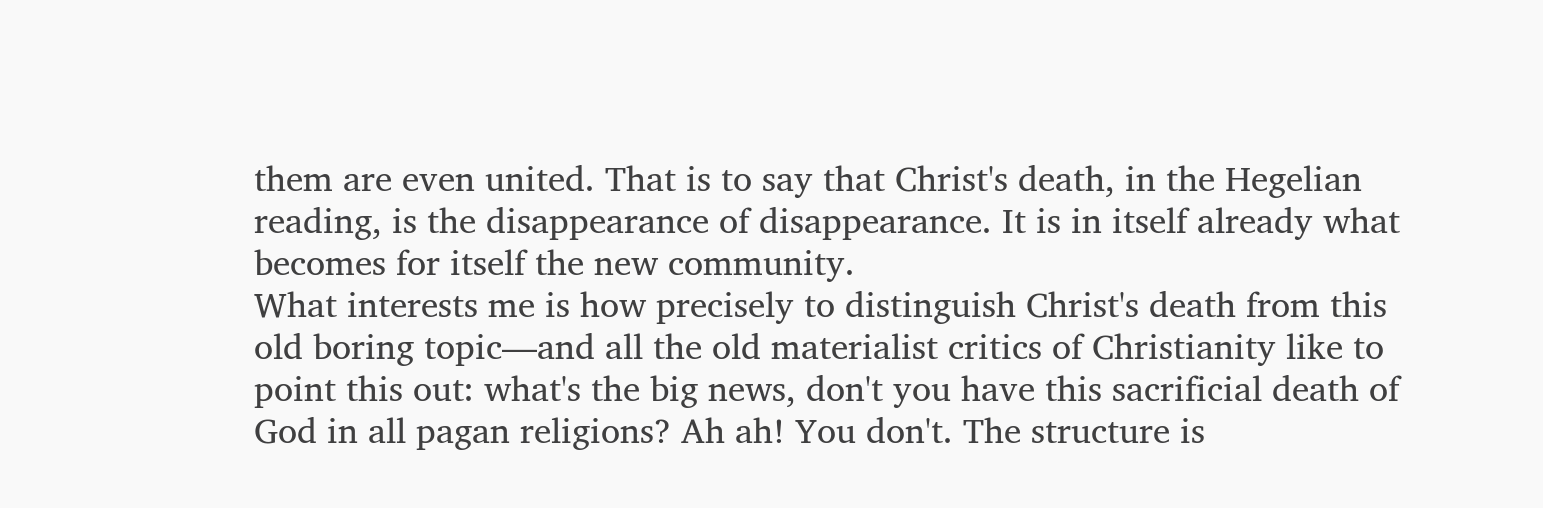them are even united. That is to say that Christ's death, in the Hegelian reading, is the disappearance of disappearance. It is in itself already what becomes for itself the new community.
What interests me is how precisely to distinguish Christ's death from this old boring topic—and all the old materialist critics of Christianity like to point this out: what's the big news, don't you have this sacrificial death of God in all pagan religions? Ah ah! You don't. The structure is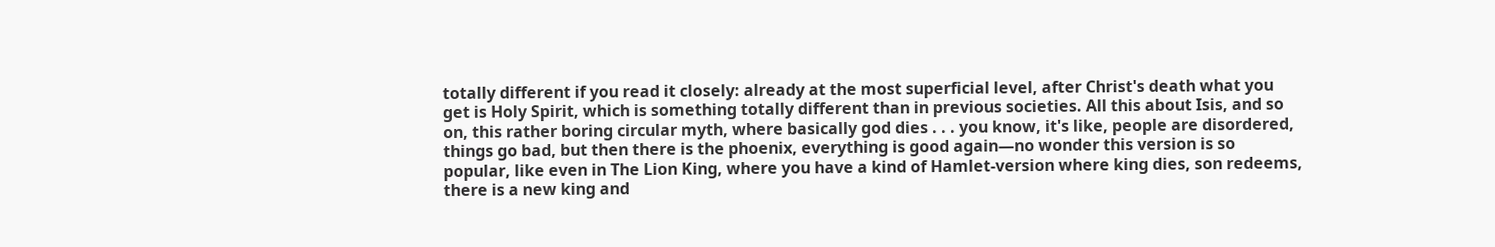totally different if you read it closely: already at the most superficial level, after Christ's death what you get is Holy Spirit, which is something totally different than in previous societies. All this about Isis, and so on, this rather boring circular myth, where basically god dies . . . you know, it's like, people are disordered, things go bad, but then there is the phoenix, everything is good again—no wonder this version is so popular, like even in The Lion King, where you have a kind of Hamlet-version where king dies, son redeems, there is a new king and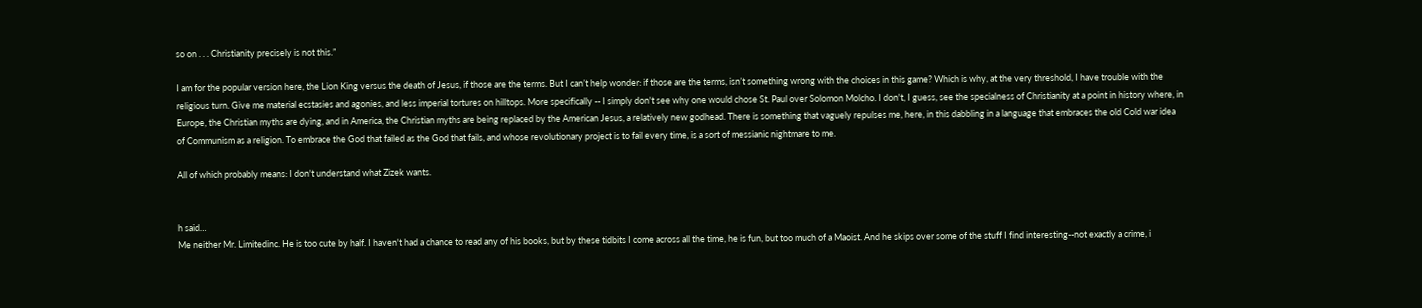so on . . . Christianity precisely is not this.”

I am for the popular version here, the Lion King versus the death of Jesus, if those are the terms. But I can’t help wonder: if those are the terms, isn’t something wrong with the choices in this game? Which is why, at the very threshold, I have trouble with the religious turn. Give me material ecstasies and agonies, and less imperial tortures on hilltops. More specifically -- I simply don't see why one would chose St. Paul over Solomon Molcho. I don't, I guess, see the specialness of Christianity at a point in history where, in Europe, the Christian myths are dying, and in America, the Christian myths are being replaced by the American Jesus, a relatively new godhead. There is something that vaguely repulses me, here, in this dabbling in a language that embraces the old Cold war idea of Communism as a religion. To embrace the God that failed as the God that fails, and whose revolutionary project is to fail every time, is a sort of messianic nightmare to me.

All of which probably means: I don't understand what Zizek wants.


h said…
Me neither Mr. Limitedinc. He is too cute by half. I haven't had a chance to read any of his books, but by these tidbits I come across all the time, he is fun, but too much of a Maoist. And he skips over some of the stuff I find interesting--not exactly a crime, i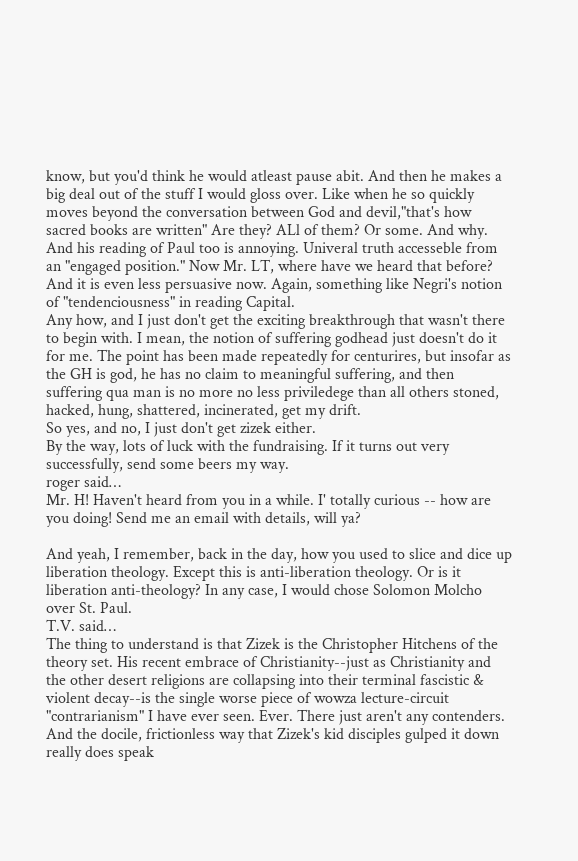know, but you'd think he would atleast pause abit. And then he makes a big deal out of the stuff I would gloss over. Like when he so quickly moves beyond the conversation between God and devil,"that's how sacred books are written" Are they? ALl of them? Or some. And why. And his reading of Paul too is annoying. Univeral truth accesseble from an "engaged position." Now Mr. LT, where have we heard that before? And it is even less persuasive now. Again, something like Negri's notion of "tendenciousness" in reading Capital.
Any how, and I just don't get the exciting breakthrough that wasn't there to begin with. I mean, the notion of suffering godhead just doesn't do it for me. The point has been made repeatedly for centurires, but insofar as the GH is god, he has no claim to meaningful suffering, and then suffering qua man is no more no less priviledege than all others stoned, hacked, hung, shattered, incinerated, get my drift.
So yes, and no, I just don't get zizek either.
By the way, lots of luck with the fundraising. If it turns out very successfully, send some beers my way.
roger said…
Mr. H! Haven't heard from you in a while. I' totally curious -- how are you doing! Send me an email with details, will ya?

And yeah, I remember, back in the day, how you used to slice and dice up liberation theology. Except this is anti-liberation theology. Or is it liberation anti-theology? In any case, I would chose Solomon Molcho over St. Paul.
T.V. said…
The thing to understand is that Zizek is the Christopher Hitchens of the theory set. His recent embrace of Christianity--just as Christianity and the other desert religions are collapsing into their terminal fascistic & violent decay--is the single worse piece of wowza lecture-circuit "contrarianism" I have ever seen. Ever. There just aren't any contenders. And the docile, frictionless way that Zizek's kid disciples gulped it down really does speak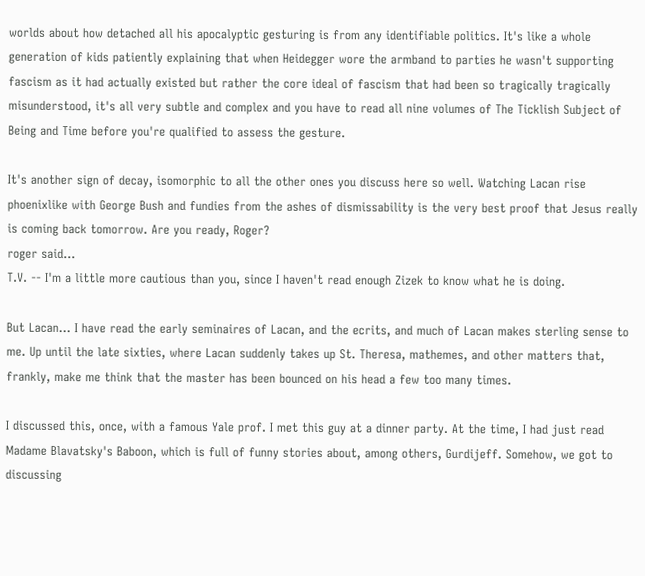worlds about how detached all his apocalyptic gesturing is from any identifiable politics. It's like a whole generation of kids patiently explaining that when Heidegger wore the armband to parties he wasn't supporting fascism as it had actually existed but rather the core ideal of fascism that had been so tragically tragically misunderstood, it's all very subtle and complex and you have to read all nine volumes of The Ticklish Subject of Being and Time before you're qualified to assess the gesture.

It's another sign of decay, isomorphic to all the other ones you discuss here so well. Watching Lacan rise phoenixlike with George Bush and fundies from the ashes of dismissability is the very best proof that Jesus really is coming back tomorrow. Are you ready, Roger?
roger said…
T.V. -- I'm a little more cautious than you, since I haven't read enough Zizek to know what he is doing.

But Lacan... I have read the early seminaires of Lacan, and the ecrits, and much of Lacan makes sterling sense to me. Up until the late sixties, where Lacan suddenly takes up St. Theresa, mathemes, and other matters that, frankly, make me think that the master has been bounced on his head a few too many times.

I discussed this, once, with a famous Yale prof. I met this guy at a dinner party. At the time, I had just read Madame Blavatsky's Baboon, which is full of funny stories about, among others, Gurdijeff. Somehow, we got to discussing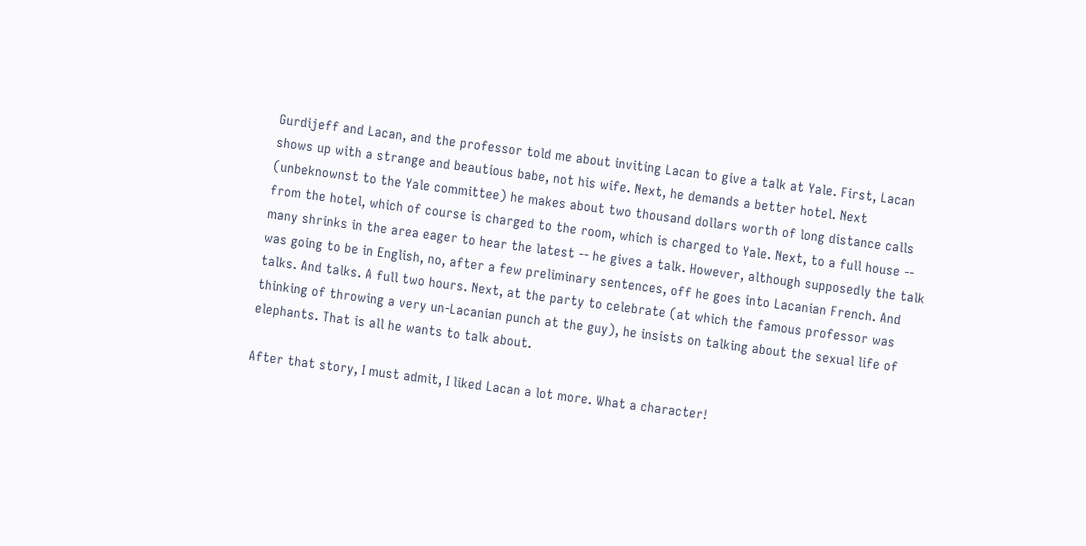Gurdijeff and Lacan, and the professor told me about inviting Lacan to give a talk at Yale. First, Lacan shows up with a strange and beautious babe, not his wife. Next, he demands a better hotel. Next (unbeknownst to the Yale committee) he makes about two thousand dollars worth of long distance calls from the hotel, which of course is charged to the room, which is charged to Yale. Next, to a full house -- many shrinks in the area eager to hear the latest -- he gives a talk. However, although supposedly the talk was going to be in English, no, after a few preliminary sentences, off he goes into Lacanian French. And talks. And talks. A full two hours. Next, at the party to celebrate (at which the famous professor was thinking of throwing a very un-Lacanian punch at the guy), he insists on talking about the sexual life of elephants. That is all he wants to talk about.

After that story, I must admit, I liked Lacan a lot more. What a character!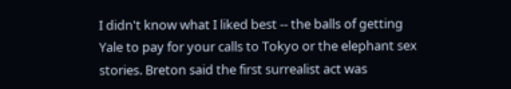I didn't know what I liked best -- the balls of getting Yale to pay for your calls to Tokyo or the elephant sex stories. Breton said the first surrealist act was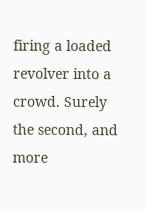firing a loaded revolver into a crowd. Surely the second, and more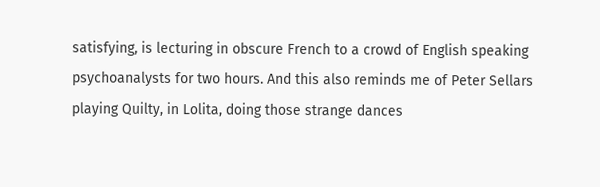satisfying, is lecturing in obscure French to a crowd of English speaking psychoanalysts for two hours. And this also reminds me of Peter Sellars playing Quilty, in Lolita, doing those strange dances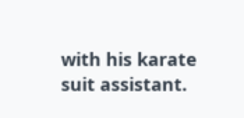with his karate suit assistant.